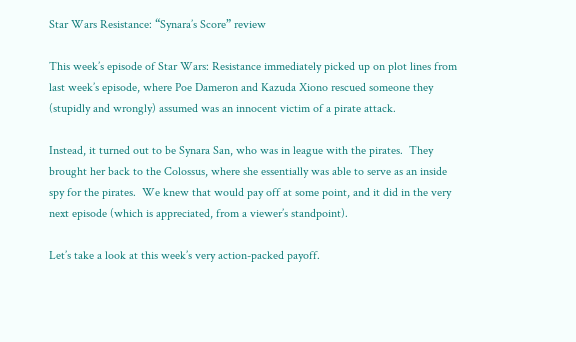Star Wars Resistance: “Synara’s Score” review

This week’s episode of Star Wars: Resistance immediately picked up on plot lines from last week’s episode, where Poe Dameron and Kazuda Xiono rescued someone they (stupidly and wrongly) assumed was an innocent victim of a pirate attack.

Instead, it turned out to be Synara San, who was in league with the pirates.  They brought her back to the Colossus, where she essentially was able to serve as an inside spy for the pirates.  We knew that would pay off at some point, and it did in the very next episode (which is appreciated, from a viewer’s standpoint).

Let’s take a look at this week’s very action-packed payoff.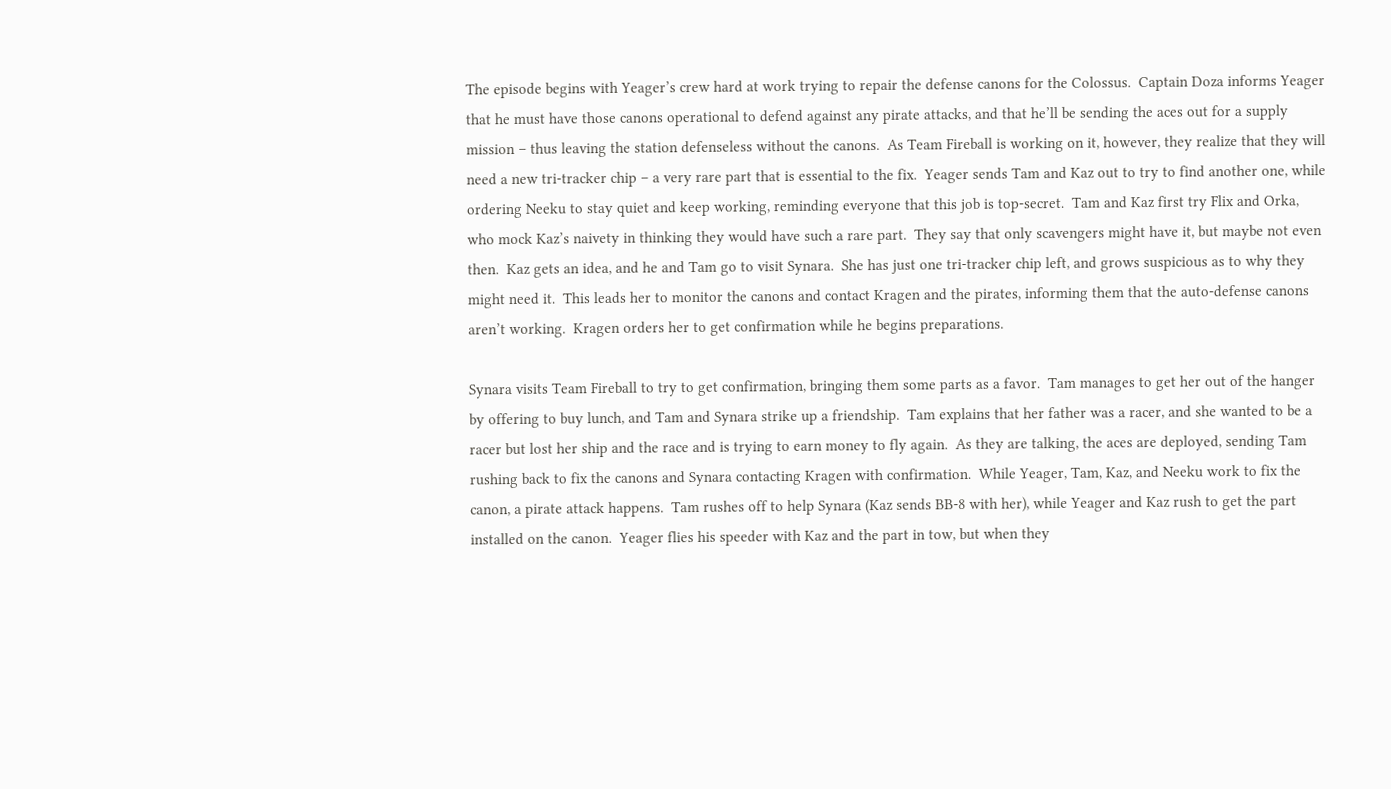The episode begins with Yeager’s crew hard at work trying to repair the defense canons for the Colossus.  Captain Doza informs Yeager that he must have those canons operational to defend against any pirate attacks, and that he’ll be sending the aces out for a supply mission – thus leaving the station defenseless without the canons.  As Team Fireball is working on it, however, they realize that they will need a new tri-tracker chip – a very rare part that is essential to the fix.  Yeager sends Tam and Kaz out to try to find another one, while ordering Neeku to stay quiet and keep working, reminding everyone that this job is top-secret.  Tam and Kaz first try Flix and Orka, who mock Kaz’s naivety in thinking they would have such a rare part.  They say that only scavengers might have it, but maybe not even then.  Kaz gets an idea, and he and Tam go to visit Synara.  She has just one tri-tracker chip left, and grows suspicious as to why they might need it.  This leads her to monitor the canons and contact Kragen and the pirates, informing them that the auto-defense canons aren’t working.  Kragen orders her to get confirmation while he begins preparations.

Synara visits Team Fireball to try to get confirmation, bringing them some parts as a favor.  Tam manages to get her out of the hanger by offering to buy lunch, and Tam and Synara strike up a friendship.  Tam explains that her father was a racer, and she wanted to be a racer but lost her ship and the race and is trying to earn money to fly again.  As they are talking, the aces are deployed, sending Tam rushing back to fix the canons and Synara contacting Kragen with confirmation.  While Yeager, Tam, Kaz, and Neeku work to fix the canon, a pirate attack happens.  Tam rushes off to help Synara (Kaz sends BB-8 with her), while Yeager and Kaz rush to get the part installed on the canon.  Yeager flies his speeder with Kaz and the part in tow, but when they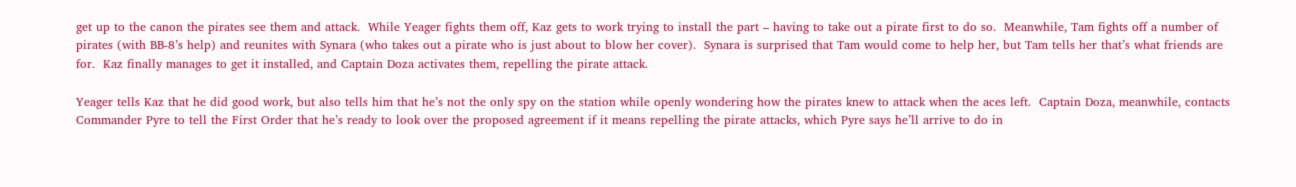get up to the canon the pirates see them and attack.  While Yeager fights them off, Kaz gets to work trying to install the part – having to take out a pirate first to do so.  Meanwhile, Tam fights off a number of pirates (with BB-8’s help) and reunites with Synara (who takes out a pirate who is just about to blow her cover).  Synara is surprised that Tam would come to help her, but Tam tells her that’s what friends are for.  Kaz finally manages to get it installed, and Captain Doza activates them, repelling the pirate attack.

Yeager tells Kaz that he did good work, but also tells him that he’s not the only spy on the station while openly wondering how the pirates knew to attack when the aces left.  Captain Doza, meanwhile, contacts Commander Pyre to tell the First Order that he’s ready to look over the proposed agreement if it means repelling the pirate attacks, which Pyre says he’ll arrive to do in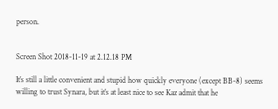person.


Screen Shot 2018-11-19 at 2.12.18 PM

It’s still a little convenient and stupid how quickly everyone (except BB-8) seems willing to trust Synara, but it’s at least nice to see Kaz admit that he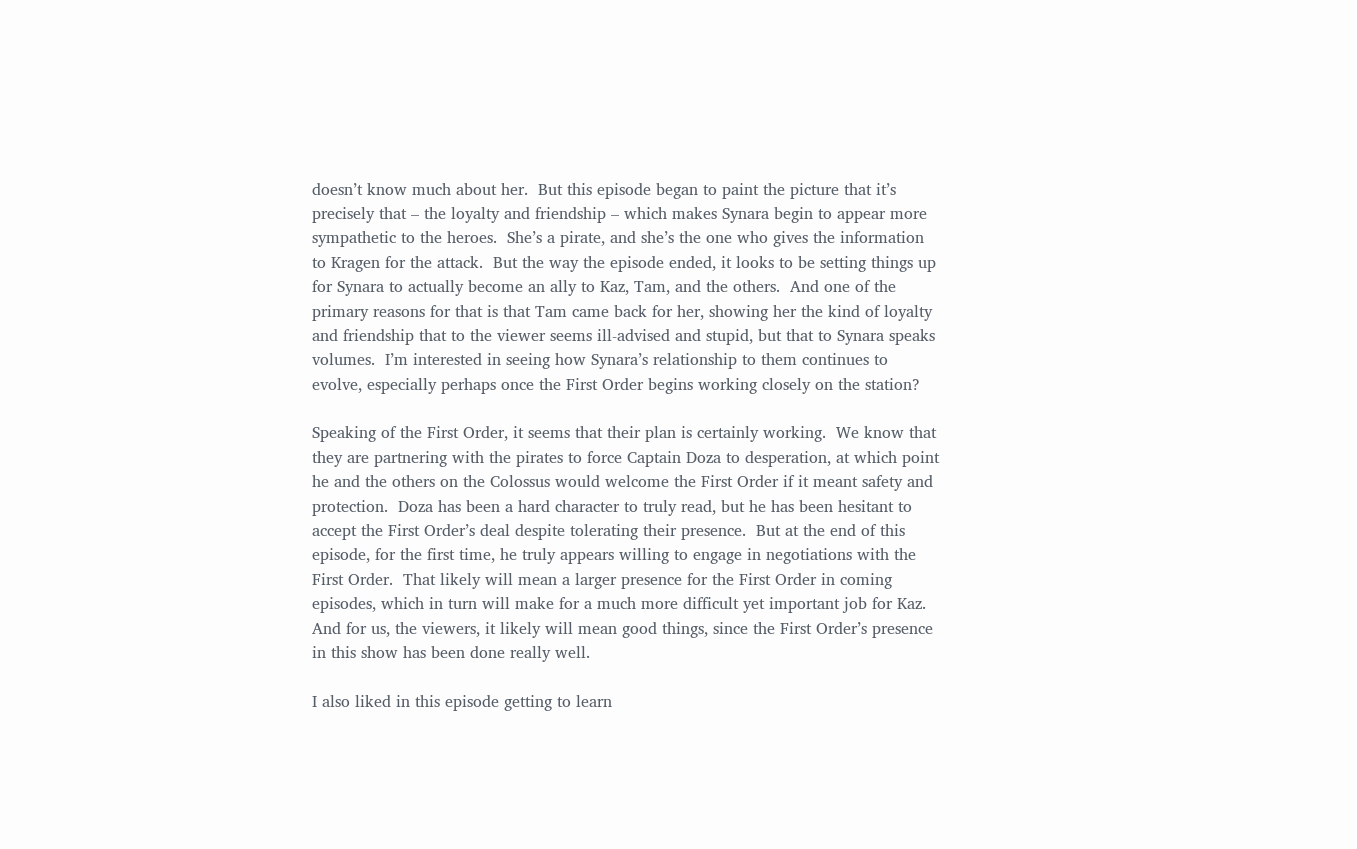doesn’t know much about her.  But this episode began to paint the picture that it’s precisely that – the loyalty and friendship – which makes Synara begin to appear more sympathetic to the heroes.  She’s a pirate, and she’s the one who gives the information to Kragen for the attack.  But the way the episode ended, it looks to be setting things up for Synara to actually become an ally to Kaz, Tam, and the others.  And one of the primary reasons for that is that Tam came back for her, showing her the kind of loyalty and friendship that to the viewer seems ill-advised and stupid, but that to Synara speaks volumes.  I’m interested in seeing how Synara’s relationship to them continues to evolve, especially perhaps once the First Order begins working closely on the station?

Speaking of the First Order, it seems that their plan is certainly working.  We know that they are partnering with the pirates to force Captain Doza to desperation, at which point he and the others on the Colossus would welcome the First Order if it meant safety and protection.  Doza has been a hard character to truly read, but he has been hesitant to accept the First Order’s deal despite tolerating their presence.  But at the end of this episode, for the first time, he truly appears willing to engage in negotiations with the First Order.  That likely will mean a larger presence for the First Order in coming episodes, which in turn will make for a much more difficult yet important job for Kaz.  And for us, the viewers, it likely will mean good things, since the First Order’s presence in this show has been done really well.

I also liked in this episode getting to learn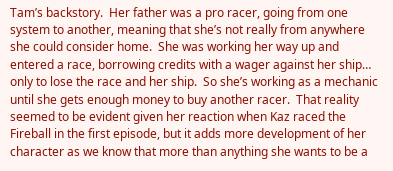Tam’s backstory.  Her father was a pro racer, going from one system to another, meaning that she’s not really from anywhere she could consider home.  She was working her way up and entered a race, borrowing credits with a wager against her ship… only to lose the race and her ship.  So she’s working as a mechanic until she gets enough money to buy another racer.  That reality seemed to be evident given her reaction when Kaz raced the Fireball in the first episode, but it adds more development of her character as we know that more than anything she wants to be a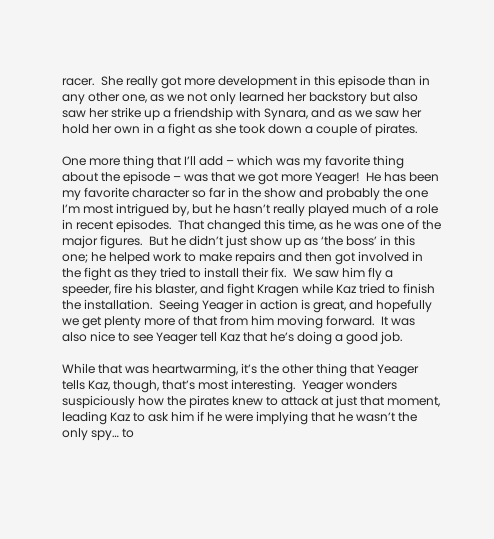racer.  She really got more development in this episode than in any other one, as we not only learned her backstory but also saw her strike up a friendship with Synara, and as we saw her hold her own in a fight as she took down a couple of pirates.

One more thing that I’ll add – which was my favorite thing about the episode – was that we got more Yeager!  He has been my favorite character so far in the show and probably the one I’m most intrigued by, but he hasn’t really played much of a role in recent episodes.  That changed this time, as he was one of the major figures.  But he didn’t just show up as ‘the boss’ in this one; he helped work to make repairs and then got involved in the fight as they tried to install their fix.  We saw him fly a speeder, fire his blaster, and fight Kragen while Kaz tried to finish the installation.  Seeing Yeager in action is great, and hopefully we get plenty more of that from him moving forward.  It was also nice to see Yeager tell Kaz that he’s doing a good job.

While that was heartwarming, it’s the other thing that Yeager tells Kaz, though, that’s most interesting.  Yeager wonders suspiciously how the pirates knew to attack at just that moment, leading Kaz to ask him if he were implying that he wasn’t the only spy… to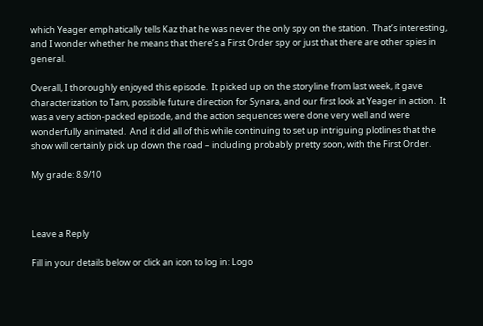which Yeager emphatically tells Kaz that he was never the only spy on the station.  That’s interesting, and I wonder whether he means that there’s a First Order spy or just that there are other spies in general.

Overall, I thoroughly enjoyed this episode.  It picked up on the storyline from last week, it gave characterization to Tam, possible future direction for Synara, and our first look at Yeager in action.  It was a very action-packed episode, and the action sequences were done very well and were wonderfully animated.  And it did all of this while continuing to set up intriguing plotlines that the show will certainly pick up down the road – including probably pretty soon, with the First Order.

My grade: 8.9/10



Leave a Reply

Fill in your details below or click an icon to log in: Logo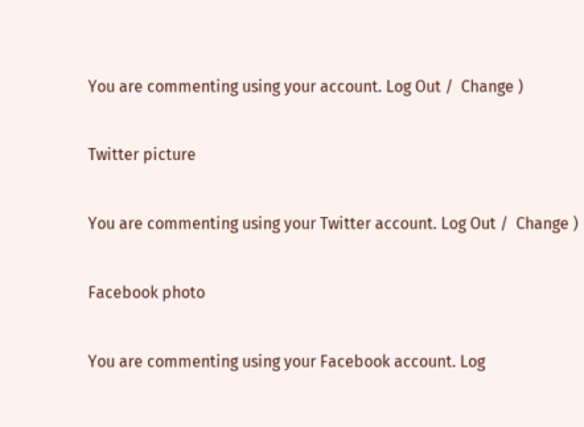You are commenting using your account. Log Out /  Change )

Twitter picture

You are commenting using your Twitter account. Log Out /  Change )

Facebook photo

You are commenting using your Facebook account. Log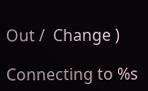Out /  Change )

Connecting to %s